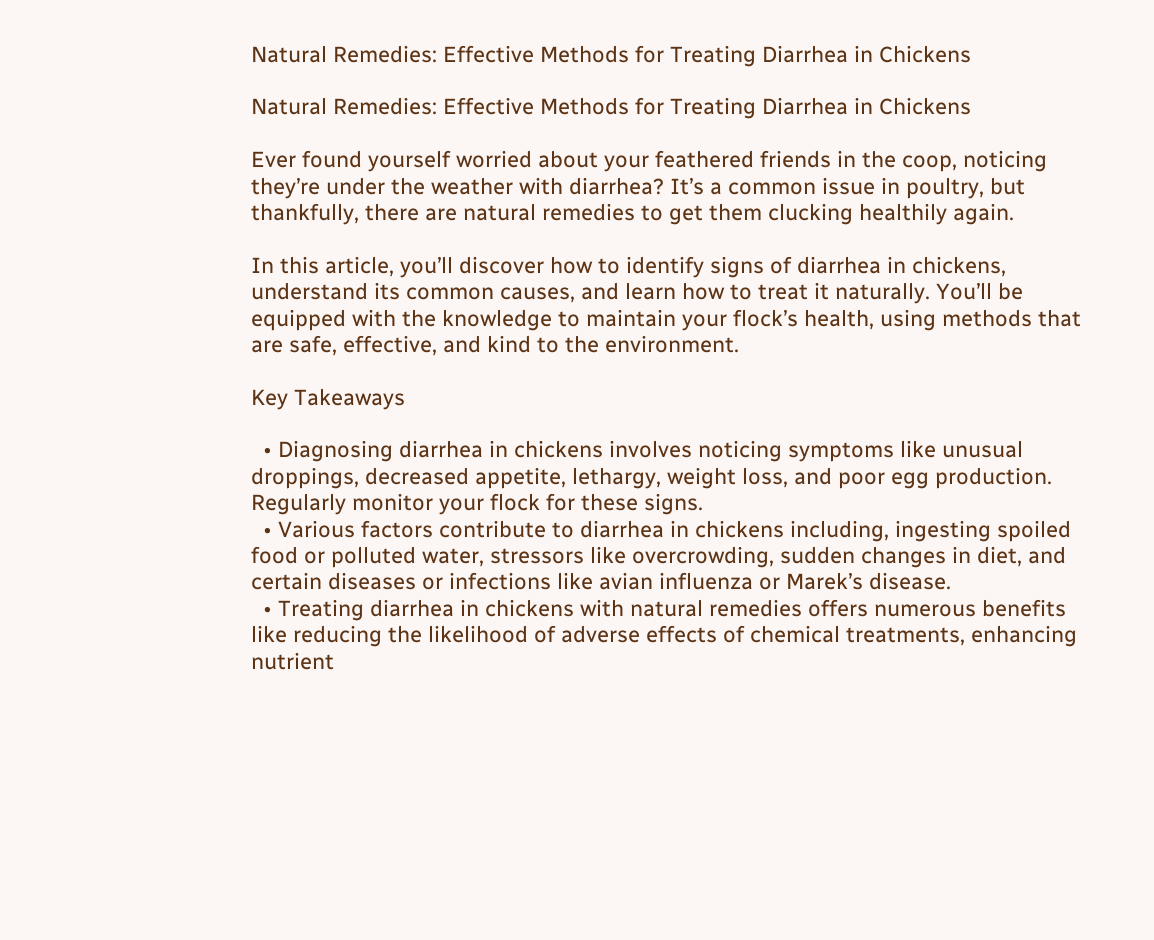Natural Remedies: Effective Methods for Treating Diarrhea in Chickens

Natural Remedies: Effective Methods for Treating Diarrhea in Chickens

Ever found yourself worried about your feathered friends in the coop, noticing they’re under the weather with diarrhea? It’s a common issue in poultry, but thankfully, there are natural remedies to get them clucking healthily again.

In this article, you’ll discover how to identify signs of diarrhea in chickens, understand its common causes, and learn how to treat it naturally. You’ll be equipped with the knowledge to maintain your flock’s health, using methods that are safe, effective, and kind to the environment.

Key Takeaways

  • Diagnosing diarrhea in chickens involves noticing symptoms like unusual droppings, decreased appetite, lethargy, weight loss, and poor egg production. Regularly monitor your flock for these signs.
  • Various factors contribute to diarrhea in chickens including, ingesting spoiled food or polluted water, stressors like overcrowding, sudden changes in diet, and certain diseases or infections like avian influenza or Marek’s disease.
  • Treating diarrhea in chickens with natural remedies offers numerous benefits like reducing the likelihood of adverse effects of chemical treatments, enhancing nutrient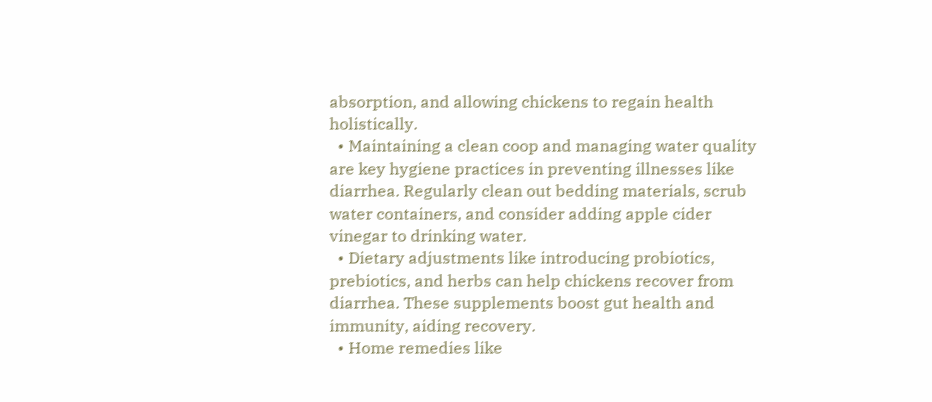absorption, and allowing chickens to regain health holistically.
  • Maintaining a clean coop and managing water quality are key hygiene practices in preventing illnesses like diarrhea. Regularly clean out bedding materials, scrub water containers, and consider adding apple cider vinegar to drinking water.
  • Dietary adjustments like introducing probiotics, prebiotics, and herbs can help chickens recover from diarrhea. These supplements boost gut health and immunity, aiding recovery.
  • Home remedies like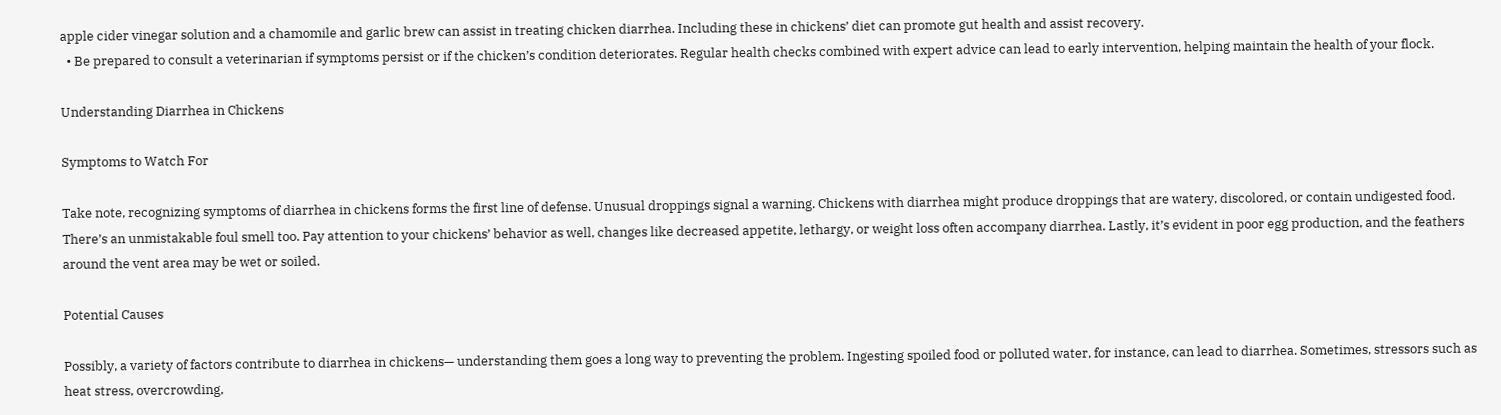apple cider vinegar solution and a chamomile and garlic brew can assist in treating chicken diarrhea. Including these in chickens’ diet can promote gut health and assist recovery.
  • Be prepared to consult a veterinarian if symptoms persist or if the chicken’s condition deteriorates. Regular health checks combined with expert advice can lead to early intervention, helping maintain the health of your flock.

Understanding Diarrhea in Chickens

Symptoms to Watch For

Take note, recognizing symptoms of diarrhea in chickens forms the first line of defense. Unusual droppings signal a warning. Chickens with diarrhea might produce droppings that are watery, discolored, or contain undigested food. There’s an unmistakable foul smell too. Pay attention to your chickens’ behavior as well, changes like decreased appetite, lethargy, or weight loss often accompany diarrhea. Lastly, it’s evident in poor egg production, and the feathers around the vent area may be wet or soiled.

Potential Causes

Possibly, a variety of factors contribute to diarrhea in chickens— understanding them goes a long way to preventing the problem. Ingesting spoiled food or polluted water, for instance, can lead to diarrhea. Sometimes, stressors such as heat stress, overcrowding,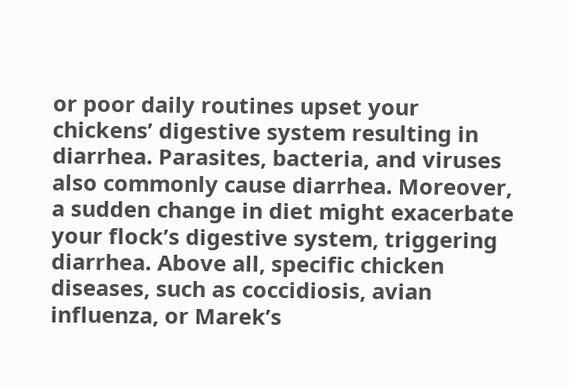or poor daily routines upset your chickens’ digestive system resulting in diarrhea. Parasites, bacteria, and viruses also commonly cause diarrhea. Moreover, a sudden change in diet might exacerbate your flock’s digestive system, triggering diarrhea. Above all, specific chicken diseases, such as coccidiosis, avian influenza, or Marek’s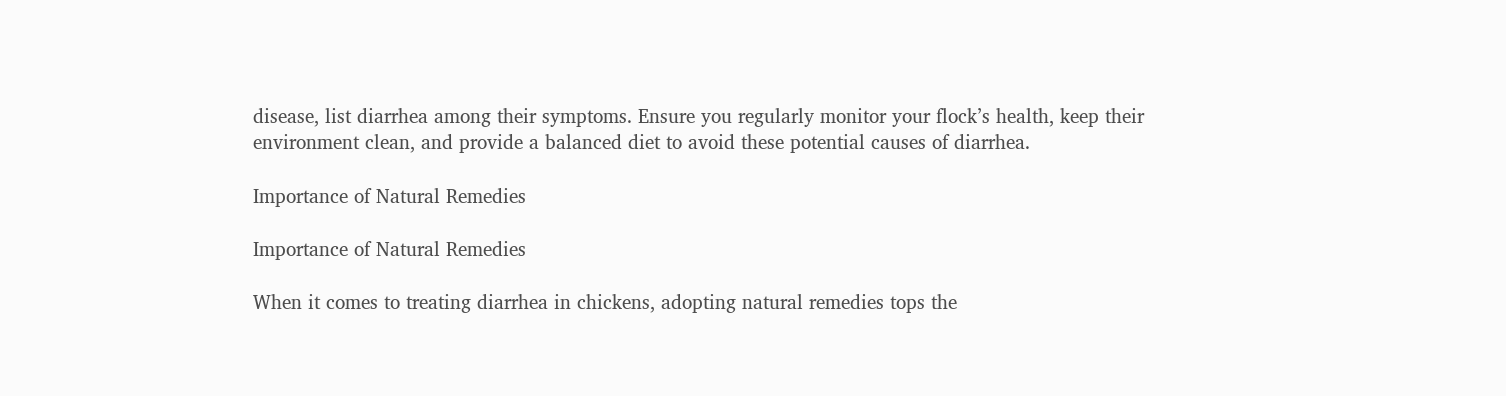disease, list diarrhea among their symptoms. Ensure you regularly monitor your flock’s health, keep their environment clean, and provide a balanced diet to avoid these potential causes of diarrhea.

Importance of Natural Remedies

Importance of Natural Remedies

When it comes to treating diarrhea in chickens, adopting natural remedies tops the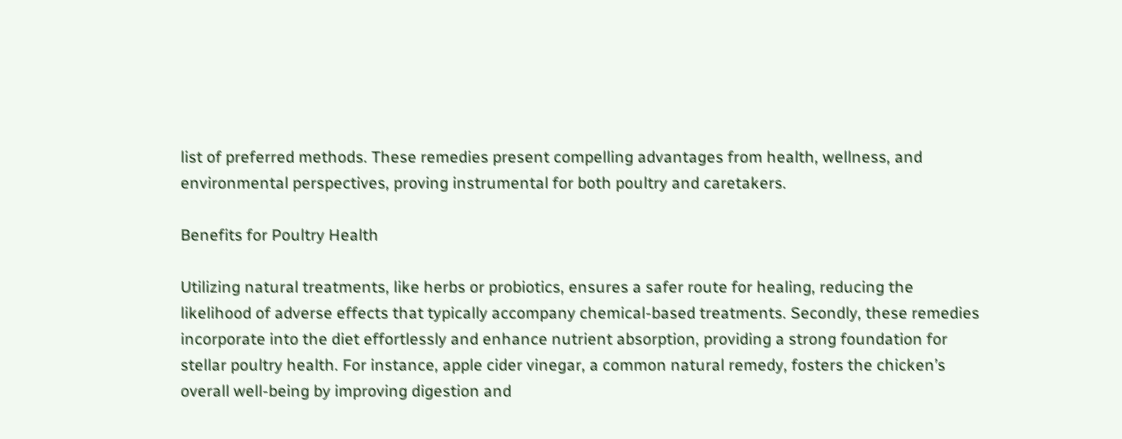list of preferred methods. These remedies present compelling advantages from health, wellness, and environmental perspectives, proving instrumental for both poultry and caretakers.

Benefits for Poultry Health

Utilizing natural treatments, like herbs or probiotics, ensures a safer route for healing, reducing the likelihood of adverse effects that typically accompany chemical-based treatments. Secondly, these remedies incorporate into the diet effortlessly and enhance nutrient absorption, providing a strong foundation for stellar poultry health. For instance, apple cider vinegar, a common natural remedy, fosters the chicken’s overall well-being by improving digestion and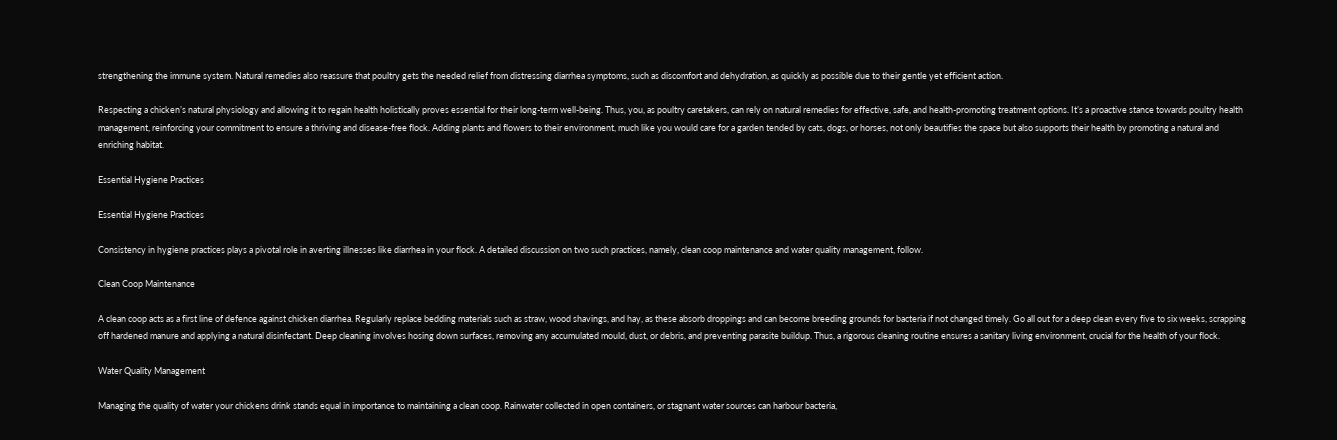strengthening the immune system. Natural remedies also reassure that poultry gets the needed relief from distressing diarrhea symptoms, such as discomfort and dehydration, as quickly as possible due to their gentle yet efficient action.

Respecting a chicken’s natural physiology and allowing it to regain health holistically proves essential for their long-term well-being. Thus, you, as poultry caretakers, can rely on natural remedies for effective, safe, and health-promoting treatment options. It’s a proactive stance towards poultry health management, reinforcing your commitment to ensure a thriving and disease-free flock. Adding plants and flowers to their environment, much like you would care for a garden tended by cats, dogs, or horses, not only beautifies the space but also supports their health by promoting a natural and enriching habitat.

Essential Hygiene Practices

Essential Hygiene Practices

Consistency in hygiene practices plays a pivotal role in averting illnesses like diarrhea in your flock. A detailed discussion on two such practices, namely, clean coop maintenance and water quality management, follow.

Clean Coop Maintenance

A clean coop acts as a first line of defence against chicken diarrhea. Regularly replace bedding materials such as straw, wood shavings, and hay, as these absorb droppings and can become breeding grounds for bacteria if not changed timely. Go all out for a deep clean every five to six weeks, scrapping off hardened manure and applying a natural disinfectant. Deep cleaning involves hosing down surfaces, removing any accumulated mould, dust, or debris, and preventing parasite buildup. Thus, a rigorous cleaning routine ensures a sanitary living environment, crucial for the health of your flock.

Water Quality Management

Managing the quality of water your chickens drink stands equal in importance to maintaining a clean coop. Rainwater collected in open containers, or stagnant water sources can harbour bacteria,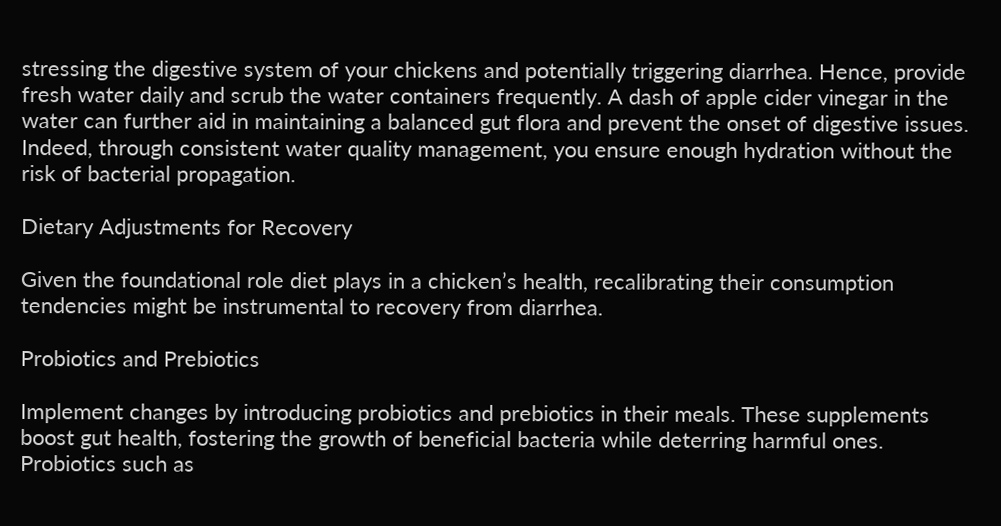stressing the digestive system of your chickens and potentially triggering diarrhea. Hence, provide fresh water daily and scrub the water containers frequently. A dash of apple cider vinegar in the water can further aid in maintaining a balanced gut flora and prevent the onset of digestive issues. Indeed, through consistent water quality management, you ensure enough hydration without the risk of bacterial propagation.

Dietary Adjustments for Recovery

Given the foundational role diet plays in a chicken’s health, recalibrating their consumption tendencies might be instrumental to recovery from diarrhea.

Probiotics and Prebiotics

Implement changes by introducing probiotics and prebiotics in their meals. These supplements boost gut health, fostering the growth of beneficial bacteria while deterring harmful ones. Probiotics such as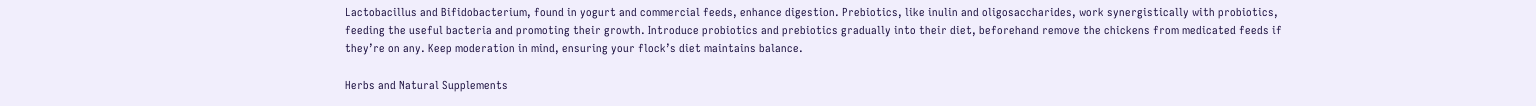Lactobacillus and Bifidobacterium, found in yogurt and commercial feeds, enhance digestion. Prebiotics, like inulin and oligosaccharides, work synergistically with probiotics, feeding the useful bacteria and promoting their growth. Introduce probiotics and prebiotics gradually into their diet, beforehand remove the chickens from medicated feeds if they’re on any. Keep moderation in mind, ensuring your flock’s diet maintains balance.

Herbs and Natural Supplements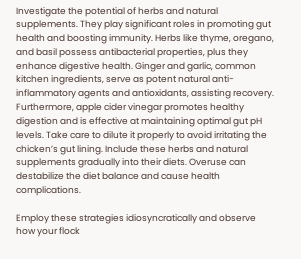Investigate the potential of herbs and natural supplements. They play significant roles in promoting gut health and boosting immunity. Herbs like thyme, oregano, and basil possess antibacterial properties, plus they enhance digestive health. Ginger and garlic, common kitchen ingredients, serve as potent natural anti-inflammatory agents and antioxidants, assisting recovery. Furthermore, apple cider vinegar promotes healthy digestion and is effective at maintaining optimal gut pH levels. Take care to dilute it properly to avoid irritating the chicken’s gut lining. Include these herbs and natural supplements gradually into their diets. Overuse can destabilize the diet balance and cause health complications.

Employ these strategies idiosyncratically and observe how your flock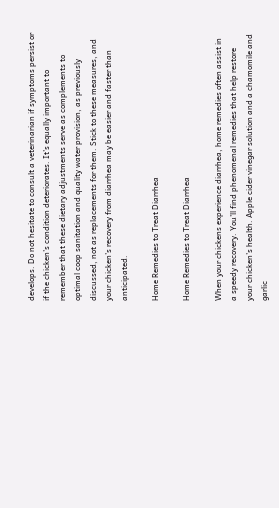develops. Do not hesitate to consult a veterinarian if symptoms persist or if the chicken’s condition deteriorates. It’s equally important to remember that these dietary adjustments serve as complements to optimal coop sanitation and quality water provision, as previously discussed, not as replacements for them. Stick to these measures, and your chicken’s recovery from diarrhea may be easier and faster than anticipated.

Home Remedies to Treat Diarrhea

Home Remedies to Treat Diarrhea

When your chickens experience diarrhea, home remedies often assist in a speedy recovery. You’ll find phenomenal remedies that help restore your chicken’s health. Apple cider vinegar solution and a chamomile and garlic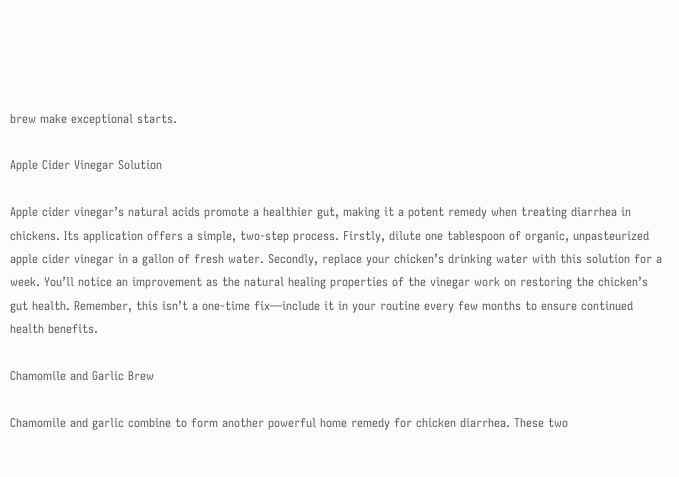brew make exceptional starts.

Apple Cider Vinegar Solution

Apple cider vinegar’s natural acids promote a healthier gut, making it a potent remedy when treating diarrhea in chickens. Its application offers a simple, two-step process. Firstly, dilute one tablespoon of organic, unpasteurized apple cider vinegar in a gallon of fresh water. Secondly, replace your chicken’s drinking water with this solution for a week. You’ll notice an improvement as the natural healing properties of the vinegar work on restoring the chicken’s gut health. Remember, this isn’t a one-time fix—include it in your routine every few months to ensure continued health benefits.

Chamomile and Garlic Brew

Chamomile and garlic combine to form another powerful home remedy for chicken diarrhea. These two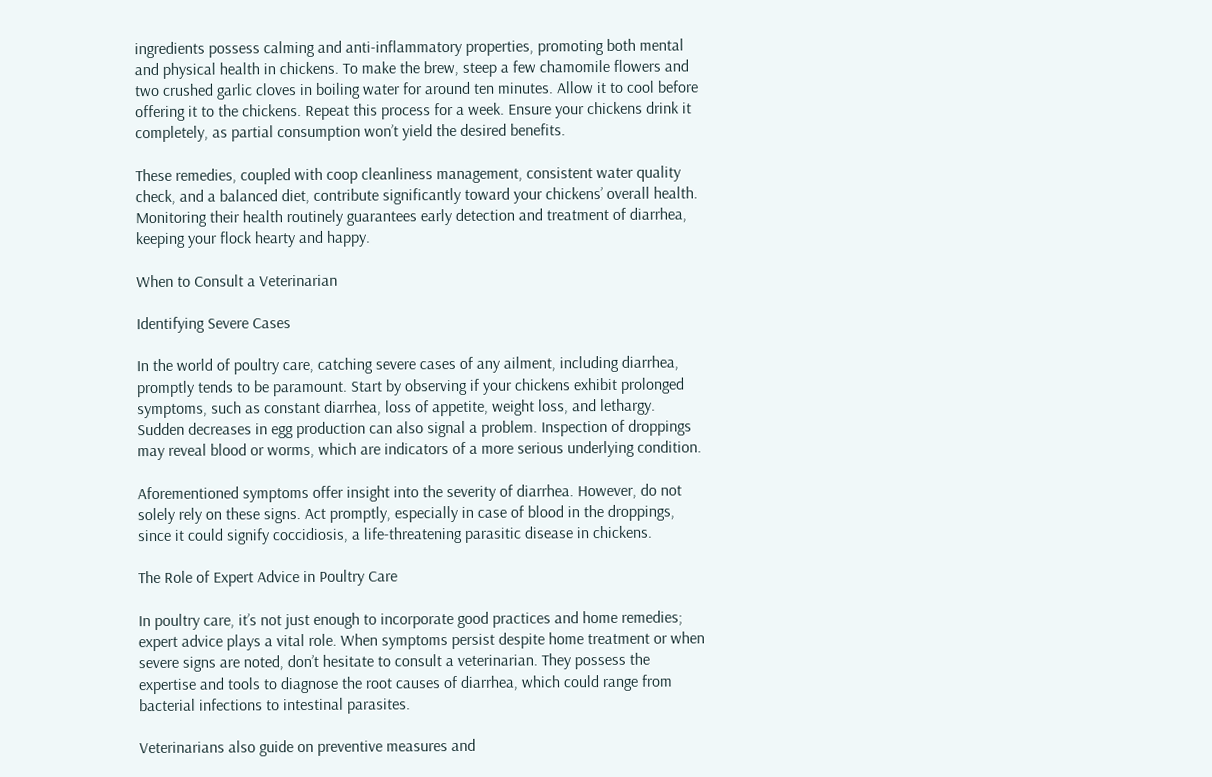ingredients possess calming and anti-inflammatory properties, promoting both mental and physical health in chickens. To make the brew, steep a few chamomile flowers and two crushed garlic cloves in boiling water for around ten minutes. Allow it to cool before offering it to the chickens. Repeat this process for a week. Ensure your chickens drink it completely, as partial consumption won’t yield the desired benefits.

These remedies, coupled with coop cleanliness management, consistent water quality check, and a balanced diet, contribute significantly toward your chickens’ overall health. Monitoring their health routinely guarantees early detection and treatment of diarrhea, keeping your flock hearty and happy.

When to Consult a Veterinarian

Identifying Severe Cases

In the world of poultry care, catching severe cases of any ailment, including diarrhea, promptly tends to be paramount. Start by observing if your chickens exhibit prolonged symptoms, such as constant diarrhea, loss of appetite, weight loss, and lethargy. Sudden decreases in egg production can also signal a problem. Inspection of droppings may reveal blood or worms, which are indicators of a more serious underlying condition.

Aforementioned symptoms offer insight into the severity of diarrhea. However, do not solely rely on these signs. Act promptly, especially in case of blood in the droppings, since it could signify coccidiosis, a life-threatening parasitic disease in chickens.

The Role of Expert Advice in Poultry Care

In poultry care, it’s not just enough to incorporate good practices and home remedies; expert advice plays a vital role. When symptoms persist despite home treatment or when severe signs are noted, don’t hesitate to consult a veterinarian. They possess the expertise and tools to diagnose the root causes of diarrhea, which could range from bacterial infections to intestinal parasites.

Veterinarians also guide on preventive measures and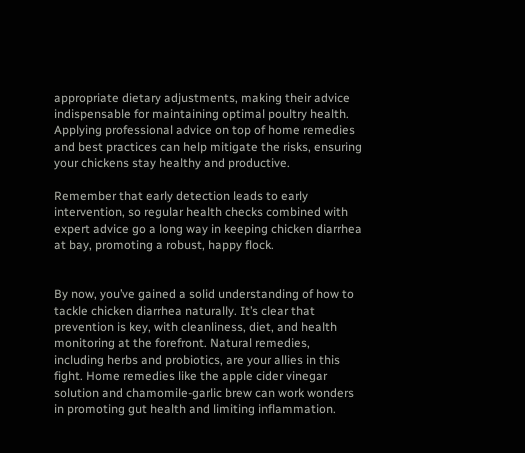appropriate dietary adjustments, making their advice indispensable for maintaining optimal poultry health. Applying professional advice on top of home remedies and best practices can help mitigate the risks, ensuring your chickens stay healthy and productive.

Remember that early detection leads to early intervention, so regular health checks combined with expert advice go a long way in keeping chicken diarrhea at bay, promoting a robust, happy flock.


By now, you’ve gained a solid understanding of how to tackle chicken diarrhea naturally. It’s clear that prevention is key, with cleanliness, diet, and health monitoring at the forefront. Natural remedies, including herbs and probiotics, are your allies in this fight. Home remedies like the apple cider vinegar solution and chamomile-garlic brew can work wonders in promoting gut health and limiting inflammation.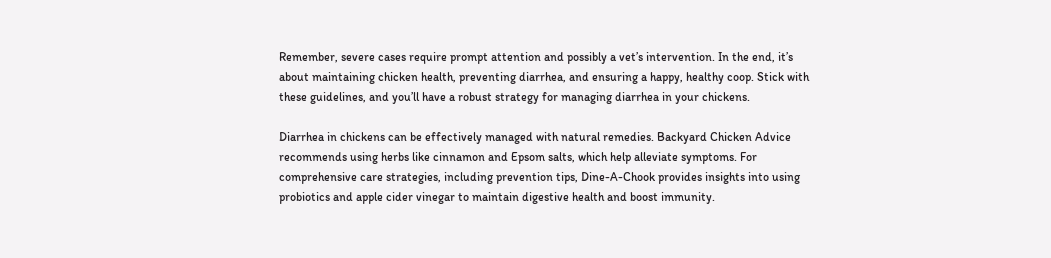Remember, severe cases require prompt attention and possibly a vet’s intervention. In the end, it’s about maintaining chicken health, preventing diarrhea, and ensuring a happy, healthy coop. Stick with these guidelines, and you’ll have a robust strategy for managing diarrhea in your chickens.

Diarrhea in chickens can be effectively managed with natural remedies. Backyard Chicken Advice recommends using herbs like cinnamon and Epsom salts, which help alleviate symptoms. For comprehensive care strategies, including prevention tips, Dine-A-Chook provides insights into using probiotics and apple cider vinegar to maintain digestive health and boost immunity.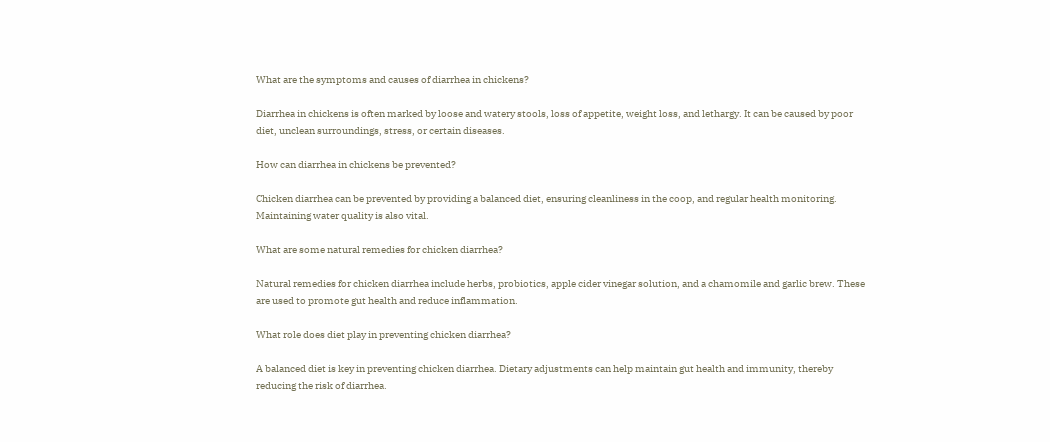What are the symptoms and causes of diarrhea in chickens?

Diarrhea in chickens is often marked by loose and watery stools, loss of appetite, weight loss, and lethargy. It can be caused by poor diet, unclean surroundings, stress, or certain diseases.

How can diarrhea in chickens be prevented?

Chicken diarrhea can be prevented by providing a balanced diet, ensuring cleanliness in the coop, and regular health monitoring. Maintaining water quality is also vital.

What are some natural remedies for chicken diarrhea?

Natural remedies for chicken diarrhea include herbs, probiotics, apple cider vinegar solution, and a chamomile and garlic brew. These are used to promote gut health and reduce inflammation.

What role does diet play in preventing chicken diarrhea?

A balanced diet is key in preventing chicken diarrhea. Dietary adjustments can help maintain gut health and immunity, thereby reducing the risk of diarrhea.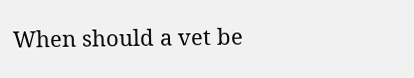When should a vet be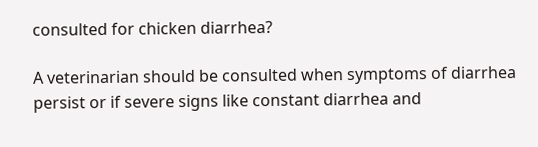consulted for chicken diarrhea?

A veterinarian should be consulted when symptoms of diarrhea persist or if severe signs like constant diarrhea and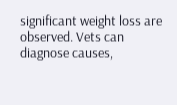significant weight loss are observed. Vets can diagnose causes,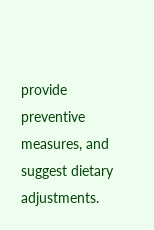provide preventive measures, and suggest dietary adjustments.